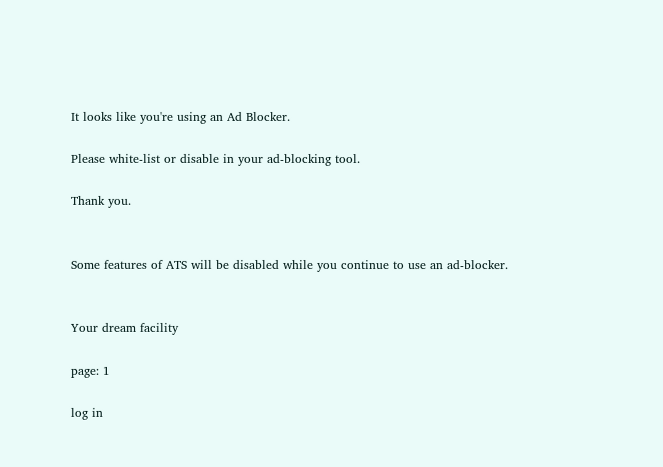It looks like you're using an Ad Blocker.

Please white-list or disable in your ad-blocking tool.

Thank you.


Some features of ATS will be disabled while you continue to use an ad-blocker.


Your dream facility

page: 1

log in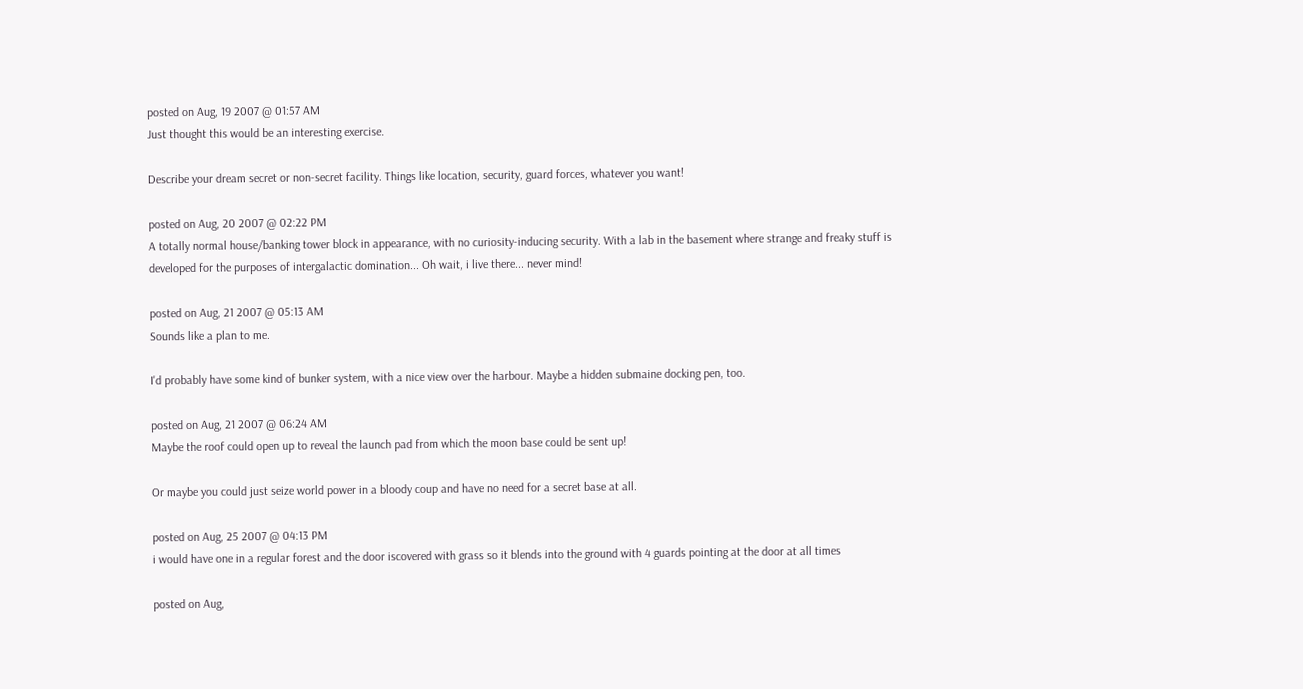posted on Aug, 19 2007 @ 01:57 AM
Just thought this would be an interesting exercise.

Describe your dream secret or non-secret facility. Things like location, security, guard forces, whatever you want!

posted on Aug, 20 2007 @ 02:22 PM
A totally normal house/banking tower block in appearance, with no curiosity-inducing security. With a lab in the basement where strange and freaky stuff is developed for the purposes of intergalactic domination... Oh wait, i live there... never mind!

posted on Aug, 21 2007 @ 05:13 AM
Sounds like a plan to me.

I'd probably have some kind of bunker system, with a nice view over the harbour. Maybe a hidden submaine docking pen, too.

posted on Aug, 21 2007 @ 06:24 AM
Maybe the roof could open up to reveal the launch pad from which the moon base could be sent up!

Or maybe you could just seize world power in a bloody coup and have no need for a secret base at all.

posted on Aug, 25 2007 @ 04:13 PM
i would have one in a regular forest and the door iscovered with grass so it blends into the ground with 4 guards pointing at the door at all times

posted on Aug,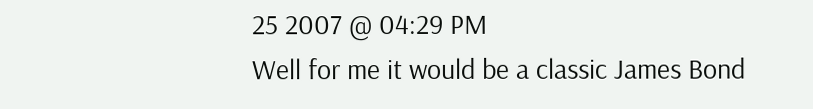25 2007 @ 04:29 PM
Well for me it would be a classic James Bond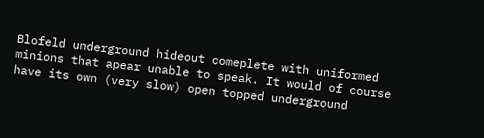Blofeld underground hideout comeplete with uniformed minions that apear unable to speak. It would of course have its own (very slow) open topped underground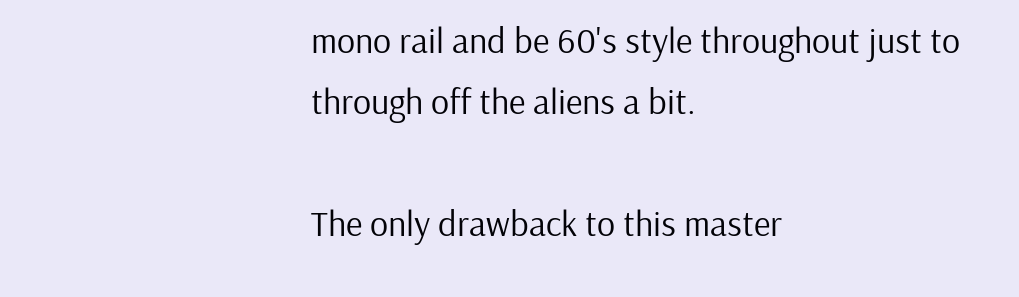mono rail and be 60's style throughout just to through off the aliens a bit.

The only drawback to this master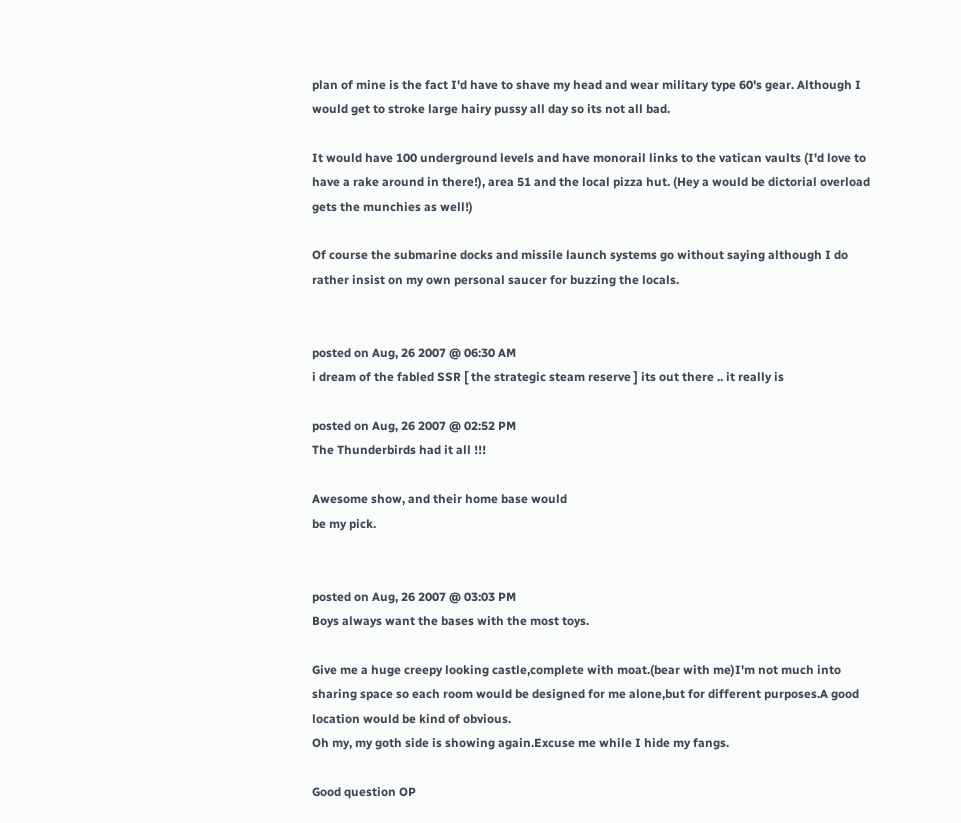plan of mine is the fact I'd have to shave my head and wear military type 60's gear. Although I would get to stroke large hairy pussy all day so its not all bad.

It would have 100 underground levels and have monorail links to the vatican vaults (I'd love to have a rake around in there!), area 51 and the local pizza hut. (Hey a would be dictorial overload gets the munchies as well!)

Of course the submarine docks and missile launch systems go without saying although I do rather insist on my own personal saucer for buzzing the locals.


posted on Aug, 26 2007 @ 06:30 AM
i dream of the fabled SSR [ the strategic steam reserve ] its out there .. it really is

posted on Aug, 26 2007 @ 02:52 PM
The Thunderbirds had it all !!!

Awesome show, and their home base would
be my pick.


posted on Aug, 26 2007 @ 03:03 PM
Boys always want the bases with the most toys.

Give me a huge creepy looking castle,complete with moat.(bear with me)I'm not much into sharing space so each room would be designed for me alone,but for different purposes.A good location would be kind of obvious.
Oh my, my goth side is showing again.Excuse me while I hide my fangs.

Good question OP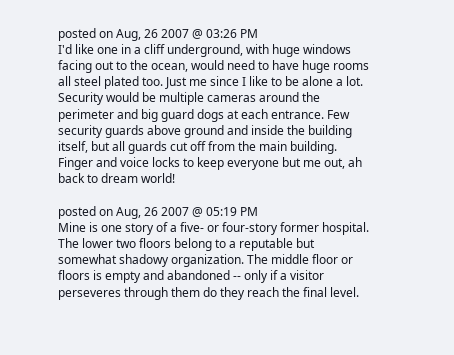posted on Aug, 26 2007 @ 03:26 PM
I'd like one in a cliff underground, with huge windows facing out to the ocean, would need to have huge rooms all steel plated too. Just me since I like to be alone a lot. Security would be multiple cameras around the perimeter and big guard dogs at each entrance. Few security guards above ground and inside the building itself, but all guards cut off from the main building. Finger and voice locks to keep everyone but me out, ah back to dream world!

posted on Aug, 26 2007 @ 05:19 PM
Mine is one story of a five- or four-story former hospital. The lower two floors belong to a reputable but somewhat shadowy organization. The middle floor or floors is empty and abandoned -- only if a visitor perseveres through them do they reach the final level.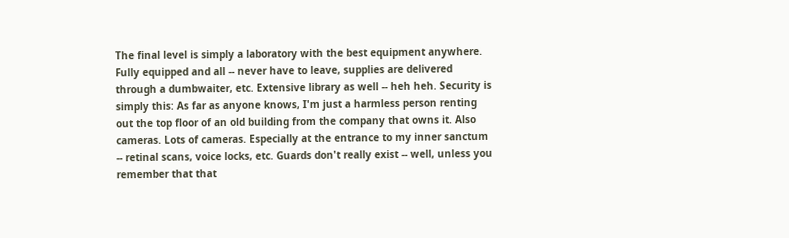The final level is simply a laboratory with the best equipment anywhere. Fully equipped and all -- never have to leave, supplies are delivered through a dumbwaiter, etc. Extensive library as well -- heh heh. Security is simply this: As far as anyone knows, I'm just a harmless person renting out the top floor of an old building from the company that owns it. Also cameras. Lots of cameras. Especially at the entrance to my inner sanctum -- retinal scans, voice locks, etc. Guards don't really exist -- well, unless you remember that that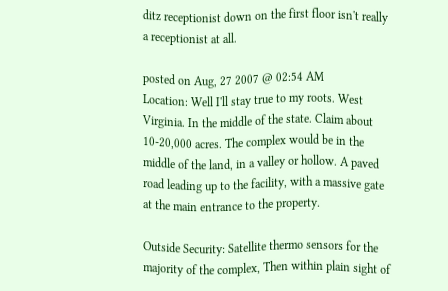ditz receptionist down on the first floor isn't really a receptionist at all.

posted on Aug, 27 2007 @ 02:54 AM
Location: Well I'll stay true to my roots. West Virginia. In the middle of the state. Claim about 10-20,000 acres. The complex would be in the middle of the land, in a valley or hollow. A paved road leading up to the facility, with a massive gate at the main entrance to the property.

Outside Security: Satellite thermo sensors for the majority of the complex, Then within plain sight of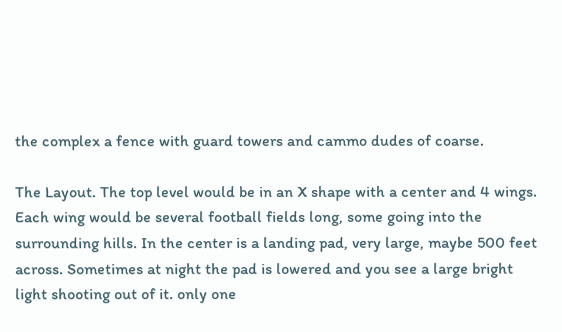the complex a fence with guard towers and cammo dudes of coarse.

The Layout. The top level would be in an X shape with a center and 4 wings. Each wing would be several football fields long, some going into the surrounding hills. In the center is a landing pad, very large, maybe 500 feet across. Sometimes at night the pad is lowered and you see a large bright light shooting out of it. only one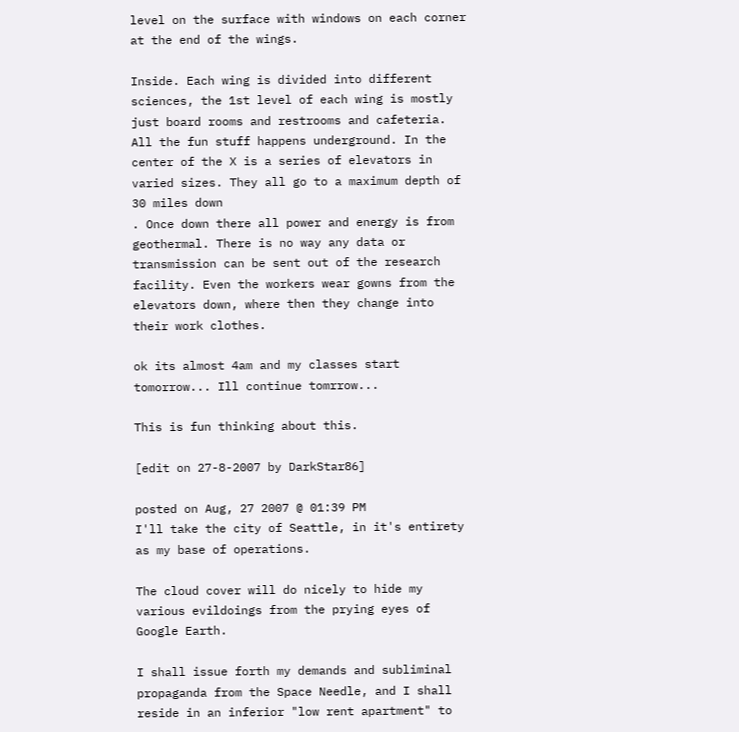level on the surface with windows on each corner at the end of the wings.

Inside. Each wing is divided into different sciences, the 1st level of each wing is mostly just board rooms and restrooms and cafeteria. All the fun stuff happens underground. In the center of the X is a series of elevators in varied sizes. They all go to a maximum depth of 30 miles down
. Once down there all power and energy is from geothermal. There is no way any data or transmission can be sent out of the research facility. Even the workers wear gowns from the elevators down, where then they change into their work clothes.

ok its almost 4am and my classes start tomorrow... Ill continue tomrrow...

This is fun thinking about this.

[edit on 27-8-2007 by DarkStar86]

posted on Aug, 27 2007 @ 01:39 PM
I'll take the city of Seattle, in it's entirety as my base of operations.

The cloud cover will do nicely to hide my various evildoings from the prying eyes of Google Earth.

I shall issue forth my demands and subliminal propaganda from the Space Needle, and I shall reside in an inferior "low rent apartment" to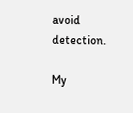avoid detection.

My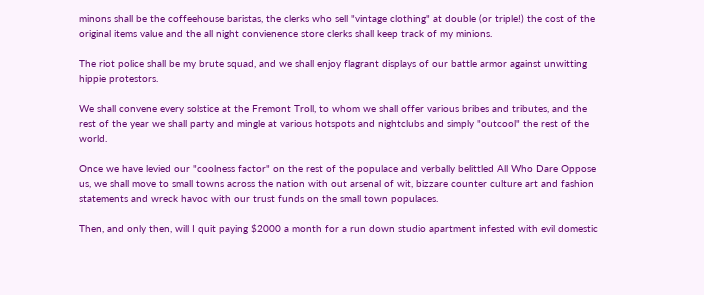minons shall be the coffeehouse baristas, the clerks who sell "vintage clothing" at double (or triple!) the cost of the original items value and the all night convienence store clerks shall keep track of my minions.

The riot police shall be my brute squad, and we shall enjoy flagrant displays of our battle armor against unwitting hippie protestors.

We shall convene every solstice at the Fremont Troll, to whom we shall offer various bribes and tributes, and the rest of the year we shall party and mingle at various hotspots and nightclubs and simply "outcool" the rest of the world.

Once we have levied our "coolness factor" on the rest of the populace and verbally belittled All Who Dare Oppose us, we shall move to small towns across the nation with out arsenal of wit, bizzare counter culture art and fashion statements and wreck havoc with our trust funds on the small town populaces.

Then, and only then, will I quit paying $2000 a month for a run down studio apartment infested with evil domestic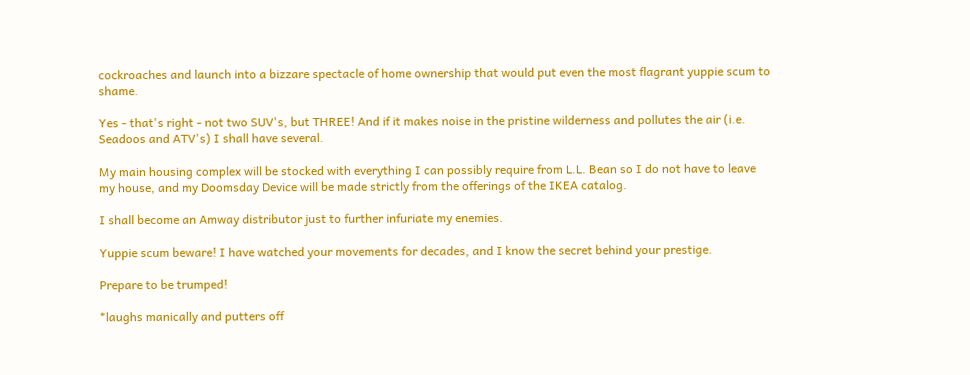cockroaches and launch into a bizzare spectacle of home ownership that would put even the most flagrant yuppie scum to shame.

Yes - that's right - not two SUV's, but THREE! And if it makes noise in the pristine wilderness and pollutes the air (i.e. Seadoos and ATV's) I shall have several.

My main housing complex will be stocked with everything I can possibly require from L.L. Bean so I do not have to leave my house, and my Doomsday Device will be made strictly from the offerings of the IKEA catalog.

I shall become an Amway distributor just to further infuriate my enemies.

Yuppie scum beware! I have watched your movements for decades, and I know the secret behind your prestige.

Prepare to be trumped!

*laughs manically and putters off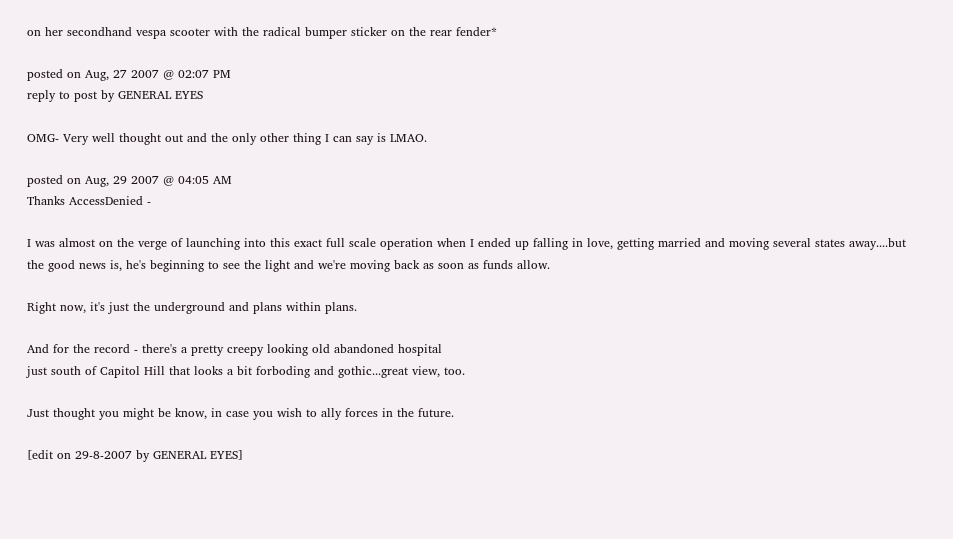on her secondhand vespa scooter with the radical bumper sticker on the rear fender*

posted on Aug, 27 2007 @ 02:07 PM
reply to post by GENERAL EYES

OMG- Very well thought out and the only other thing I can say is LMAO.

posted on Aug, 29 2007 @ 04:05 AM
Thanks AccessDenied -

I was almost on the verge of launching into this exact full scale operation when I ended up falling in love, getting married and moving several states away....but the good news is, he's beginning to see the light and we're moving back as soon as funds allow.

Right now, it's just the underground and plans within plans.

And for the record - there's a pretty creepy looking old abandoned hospital
just south of Capitol Hill that looks a bit forboding and gothic...great view, too.

Just thought you might be know, in case you wish to ally forces in the future.

[edit on 29-8-2007 by GENERAL EYES]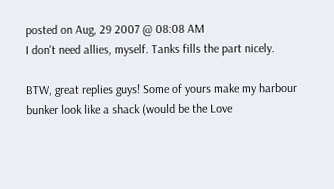posted on Aug, 29 2007 @ 08:08 AM
I don't need allies, myself. Tanks fills the part nicely.

BTW, great replies guys! Some of yours make my harbour bunker look like a shack (would be the Love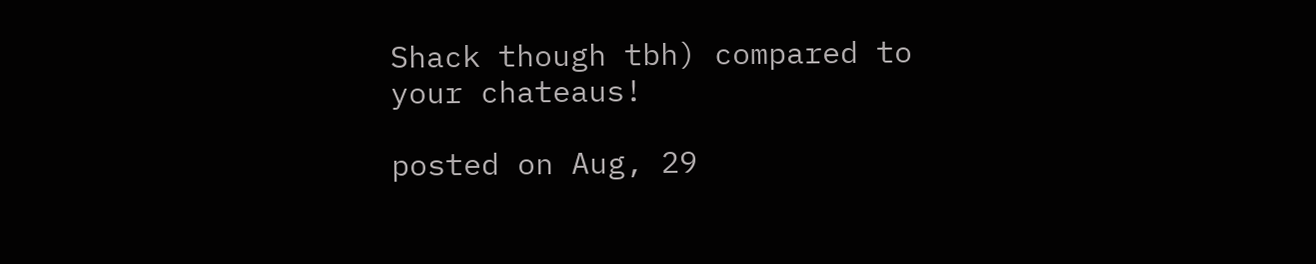Shack though tbh) compared to your chateaus!

posted on Aug, 29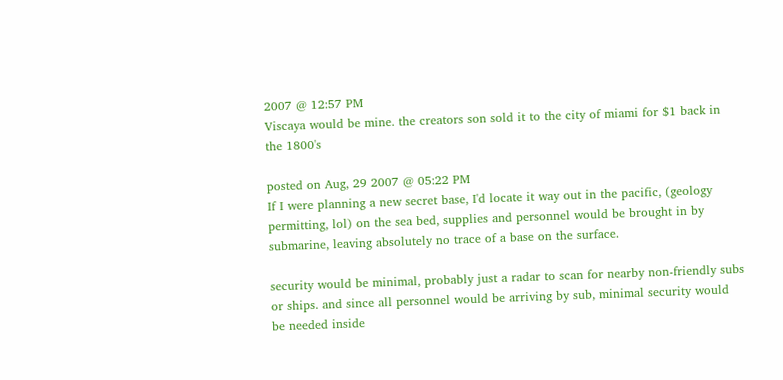2007 @ 12:57 PM
Viscaya would be mine. the creators son sold it to the city of miami for $1 back in the 1800's

posted on Aug, 29 2007 @ 05:22 PM
If I were planning a new secret base, I'd locate it way out in the pacific, (geology permitting, lol) on the sea bed, supplies and personnel would be brought in by submarine, leaving absolutely no trace of a base on the surface.

security would be minimal, probably just a radar to scan for nearby non-friendly subs or ships. and since all personnel would be arriving by sub, minimal security would be needed inside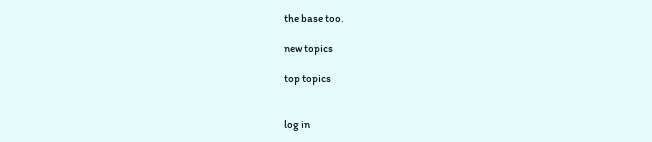the base too.

new topics

top topics


log in